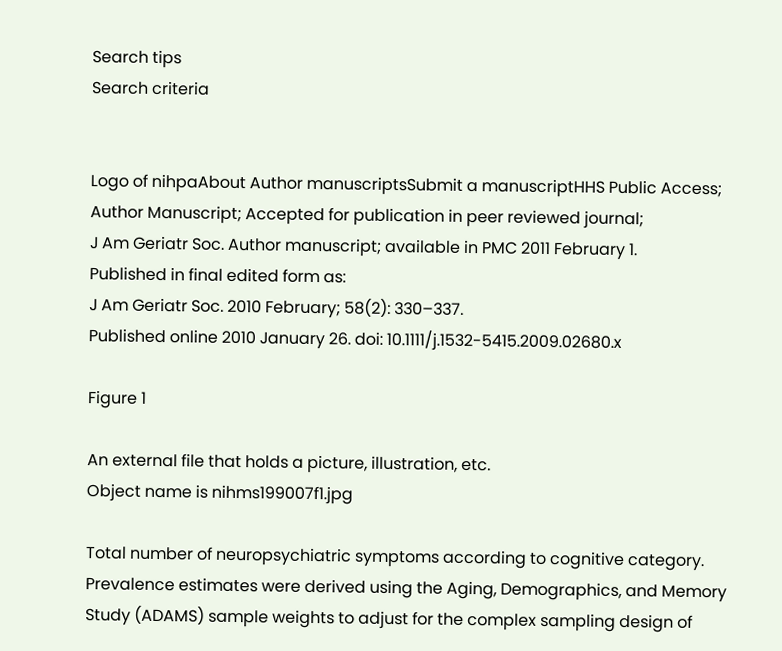Search tips
Search criteria


Logo of nihpaAbout Author manuscriptsSubmit a manuscriptHHS Public Access; Author Manuscript; Accepted for publication in peer reviewed journal;
J Am Geriatr Soc. Author manuscript; available in PMC 2011 February 1.
Published in final edited form as:
J Am Geriatr Soc. 2010 February; 58(2): 330–337.
Published online 2010 January 26. doi: 10.1111/j.1532-5415.2009.02680.x

Figure 1

An external file that holds a picture, illustration, etc.
Object name is nihms199007f1.jpg

Total number of neuropsychiatric symptoms according to cognitive category. Prevalence estimates were derived using the Aging, Demographics, and Memory Study (ADAMS) sample weights to adjust for the complex sampling design of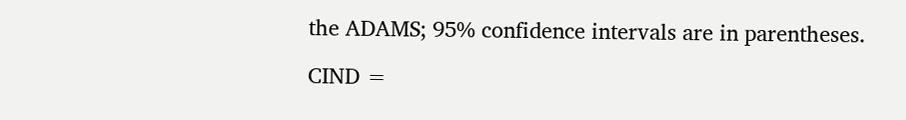the ADAMS; 95% confidence intervals are in parentheses.

CIND =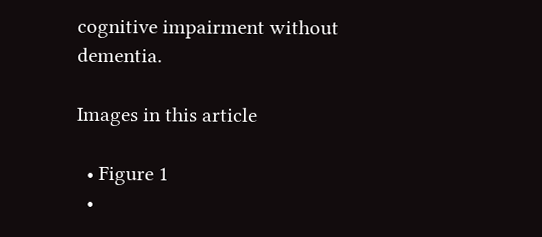cognitive impairment without dementia.

Images in this article

  • Figure 1
  •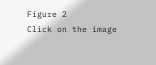Figure 2
Click on the image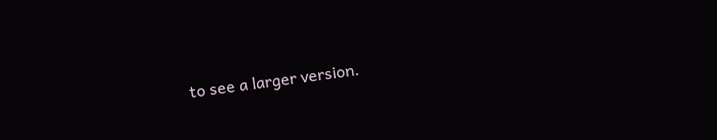to see a larger version.